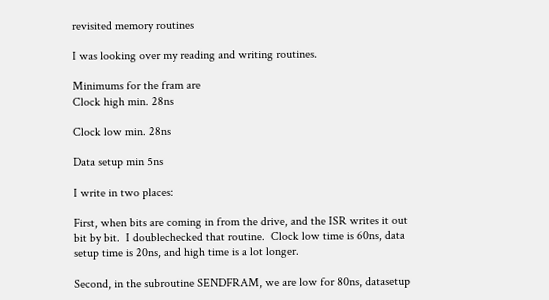revisited memory routines

I was looking over my reading and writing routines.

Minimums for the fram are
Clock high min. 28ns

Clock low min. 28ns

Data setup min 5ns

I write in two places:

First, when bits are coming in from the drive, and the ISR writes it out bit by bit.  I doublechecked that routine.  Clock low time is 60ns, data setup time is 20ns, and high time is a lot longer.

Second, in the subroutine SENDFRAM, we are low for 80ns, datasetup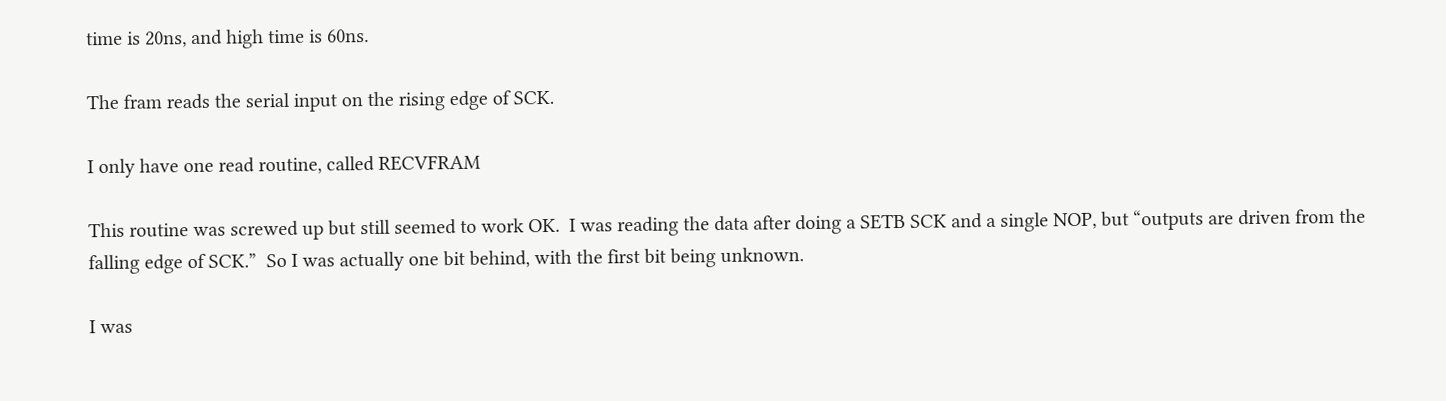time is 20ns, and high time is 60ns.

The fram reads the serial input on the rising edge of SCK.

I only have one read routine, called RECVFRAM

This routine was screwed up but still seemed to work OK.  I was reading the data after doing a SETB SCK and a single NOP, but “outputs are driven from the falling edge of SCK.”  So I was actually one bit behind, with the first bit being unknown.

I was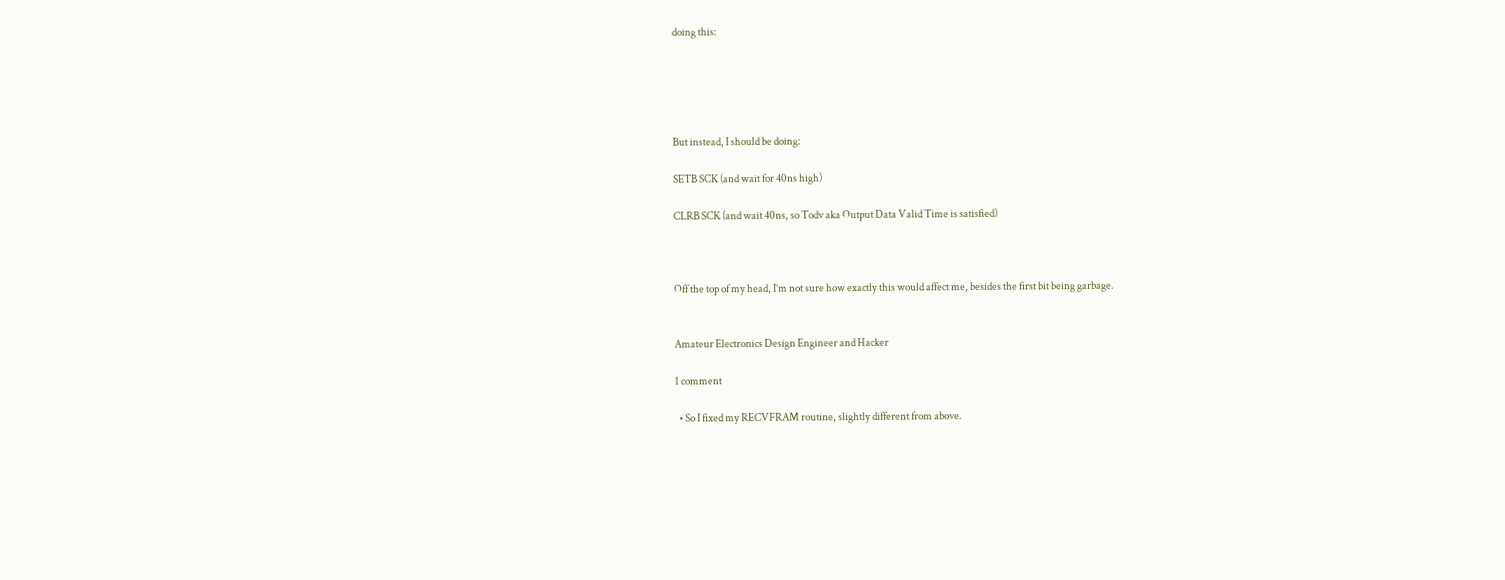doing this:





But instead, I should be doing:

SETB SCK (and wait for 40ns high)

CLRB SCK (and wait 40ns, so Todv aka Output Data Valid Time is satisfied)



Off the top of my head, I’m not sure how exactly this would affect me, besides the first bit being garbage.


Amateur Electronics Design Engineer and Hacker

1 comment

  • So I fixed my RECVFRAM routine, slightly different from above.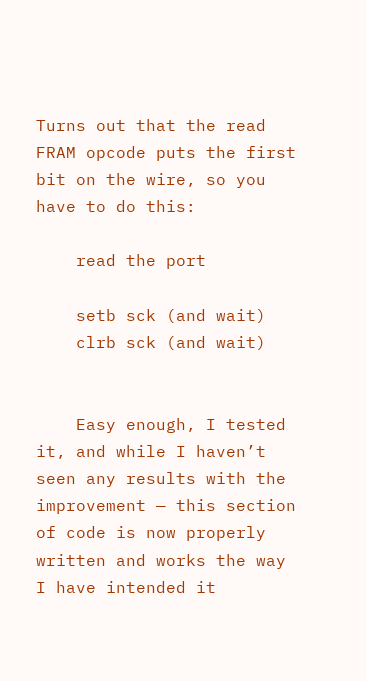Turns out that the read FRAM opcode puts the first bit on the wire, so you have to do this:

    read the port

    setb sck (and wait)
    clrb sck (and wait)


    Easy enough, I tested it, and while I haven’t seen any results with the improvement — this section of code is now properly written and works the way I have intended it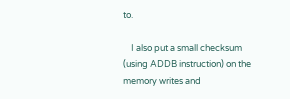to.

    I also put a small checksum (using ADDB instruction) on the memory writes and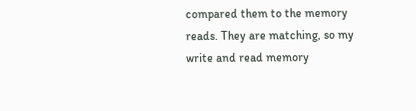compared them to the memory reads. They are matching, so my write and read memory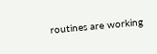routines are working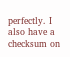perfectly. I also have a checksum on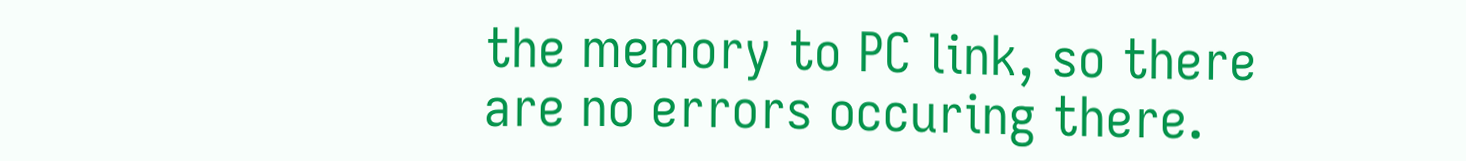the memory to PC link, so there are no errors occuring there.